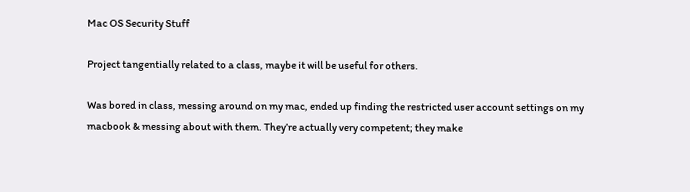Mac OS Security Stuff

Project tangentially related to a class, maybe it will be useful for others.

Was bored in class, messing around on my mac, ended up finding the restricted user account settings on my macbook & messing about with them. They’re actually very competent; they make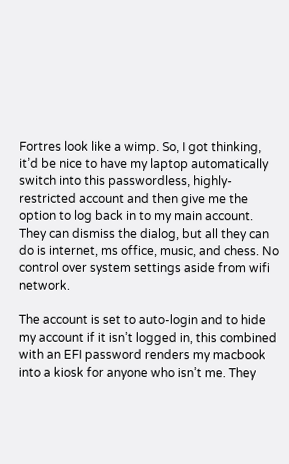Fortres look like a wimp. So, I got thinking, it’d be nice to have my laptop automatically switch into this passwordless, highly-restricted account and then give me the option to log back in to my main account. They can dismiss the dialog, but all they can do is internet, ms office, music, and chess. No control over system settings aside from wifi network.

The account is set to auto-login and to hide my account if it isn’t logged in, this combined with an EFI password renders my macbook into a kiosk for anyone who isn’t me. They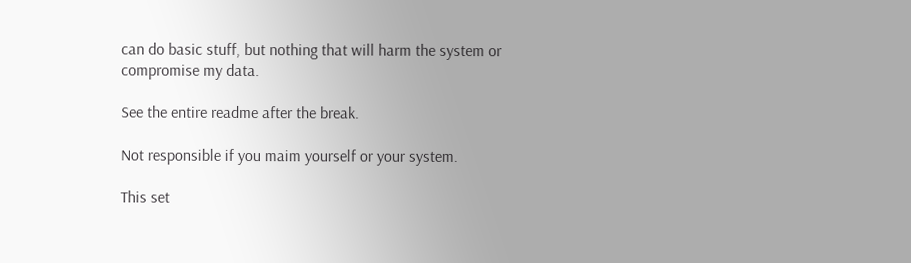can do basic stuff, but nothing that will harm the system or compromise my data.

See the entire readme after the break.

Not responsible if you maim yourself or your system.

This set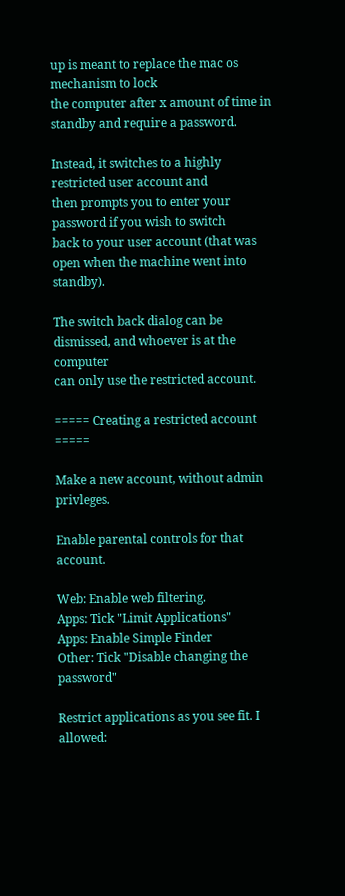up is meant to replace the mac os mechanism to lock
the computer after x amount of time in standby and require a password.

Instead, it switches to a highly restricted user account and
then prompts you to enter your password if you wish to switch
back to your user account (that was open when the machine went into standby).

The switch back dialog can be dismissed, and whoever is at the computer
can only use the restricted account.

===== Creating a restricted account =====

Make a new account, without admin privleges.

Enable parental controls for that account.

Web: Enable web filtering.
Apps: Tick "Limit Applications"
Apps: Enable Simple Finder
Other: Tick "Disable changing the password"

Restrict applications as you see fit. I allowed: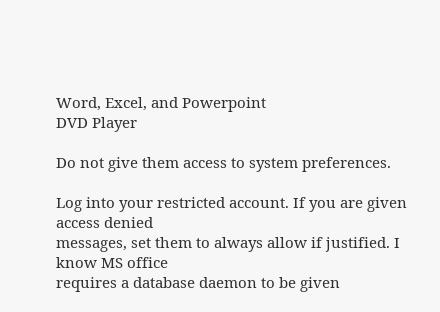Word, Excel, and Powerpoint
DVD Player

Do not give them access to system preferences.

Log into your restricted account. If you are given access denied
messages, set them to always allow if justified. I know MS office
requires a database daemon to be given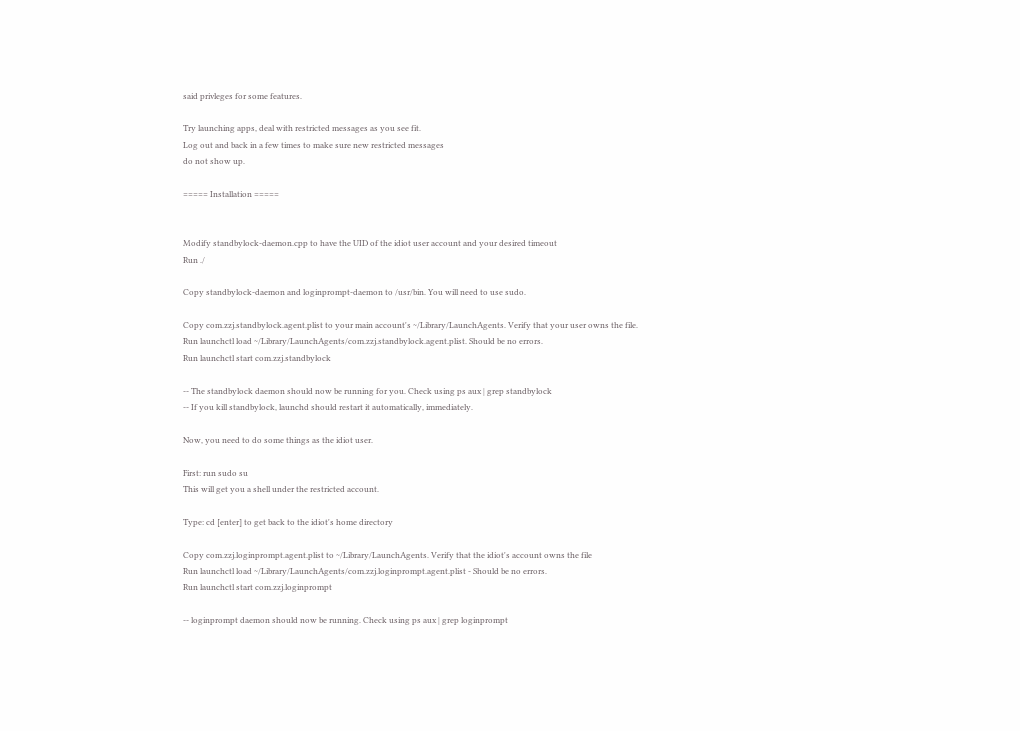said privleges for some features.

Try launching apps, deal with restricted messages as you see fit.
Log out and back in a few times to make sure new restricted messages
do not show up.

===== Installation =====


Modify standbylock-daemon.cpp to have the UID of the idiot user account and your desired timeout
Run ./

Copy standbylock-daemon and loginprompt-daemon to /usr/bin. You will need to use sudo.

Copy com.zzj.standbylock.agent.plist to your main account's ~/Library/LaunchAgents. Verify that your user owns the file.
Run launchctl load ~/Library/LaunchAgents/com.zzj.standbylock.agent.plist. Should be no errors.
Run launchctl start com.zzj.standbylock

-- The standbylock daemon should now be running for you. Check using ps aux | grep standbylock
-- If you kill standbylock, launchd should restart it automatically, immediately.

Now, you need to do some things as the idiot user.

First: run sudo su
This will get you a shell under the restricted account.

Type: cd [enter] to get back to the idiot's home directory

Copy com.zzj.loginprompt.agent.plist to ~/Library/LaunchAgents. Verify that the idiot's account owns the file
Run launchctl load ~/Library/LaunchAgents/com.zzj.loginprompt.agent.plist - Should be no errors.
Run launchctl start com.zzj.loginprompt

-- loginprompt daemon should now be running. Check using ps aux | grep loginprompt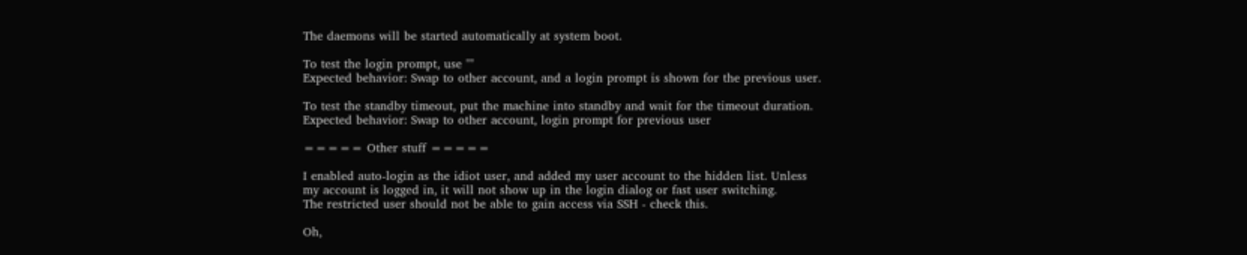The daemons will be started automatically at system boot.

To test the login prompt, use ""
Expected behavior: Swap to other account, and a login prompt is shown for the previous user.

To test the standby timeout, put the machine into standby and wait for the timeout duration.
Expected behavior: Swap to other account, login prompt for previous user

===== Other stuff =====

I enabled auto-login as the idiot user, and added my user account to the hidden list. Unless
my account is logged in, it will not show up in the login dialog or fast user switching.
The restricted user should not be able to gain access via SSH - check this.

Oh,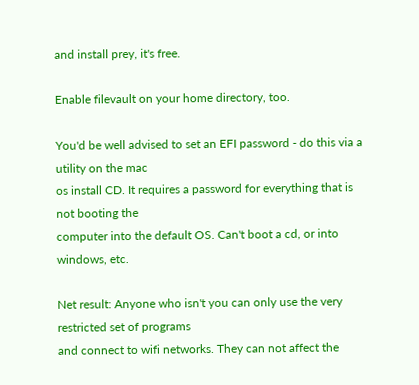and install prey, it's free.

Enable filevault on your home directory, too.

You'd be well advised to set an EFI password - do this via a utility on the mac
os install CD. It requires a password for everything that is not booting the
computer into the default OS. Can't boot a cd, or into windows, etc.

Net result: Anyone who isn't you can only use the very restricted set of programs
and connect to wifi networks. They can not affect the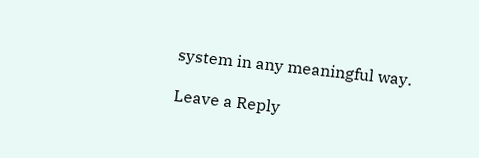system in any meaningful way.

Leave a Reply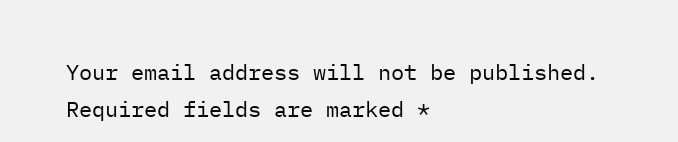Your email address will not be published. Required fields are marked *